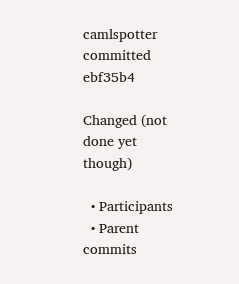camlspotter  committed ebf35b4

Changed (not done yet though)

  • Participants
  • Parent commits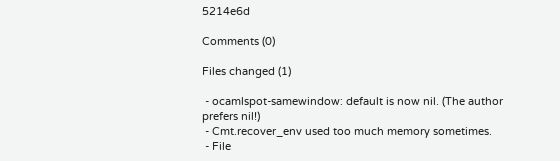5214e6d

Comments (0)

Files changed (1)

 - ocamlspot-samewindow: default is now nil. (The author prefers nil!)
 - Cmt.recover_env used too much memory sometimes.
 - File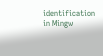identification in Mingw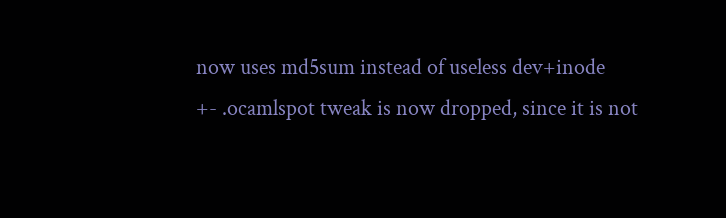now uses md5sum instead of useless dev+inode
+- .ocamlspot tweak is now dropped, since it is not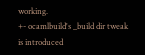working.
+- ocamlbuild's _build dir tweak is introduced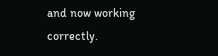and now working correctly.